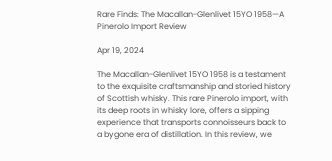Rare Finds: The Macallan-Glenlivet 15YO 1958—A Pinerolo Import Review

Apr 19, 2024

The Macallan-Glenlivet 15YO 1958 is a testament to the exquisite craftsmanship and storied history of Scottish whisky. This rare Pinerolo import, with its deep roots in whisky lore, offers a sipping experience that transports connoisseurs back to a bygone era of distillation. In this review, we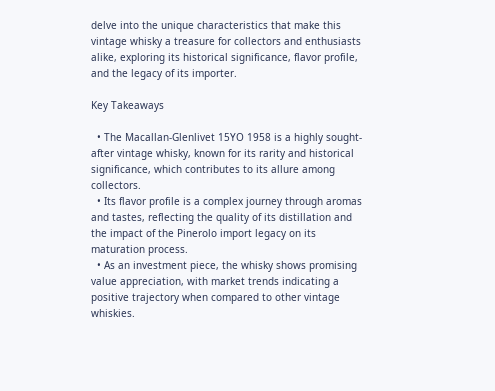delve into the unique characteristics that make this vintage whisky a treasure for collectors and enthusiasts alike, exploring its historical significance, flavor profile, and the legacy of its importer.

Key Takeaways

  • The Macallan-Glenlivet 15YO 1958 is a highly sought-after vintage whisky, known for its rarity and historical significance, which contributes to its allure among collectors.
  • Its flavor profile is a complex journey through aromas and tastes, reflecting the quality of its distillation and the impact of the Pinerolo import legacy on its maturation process.
  • As an investment piece, the whisky shows promising value appreciation, with market trends indicating a positive trajectory when compared to other vintage whiskies.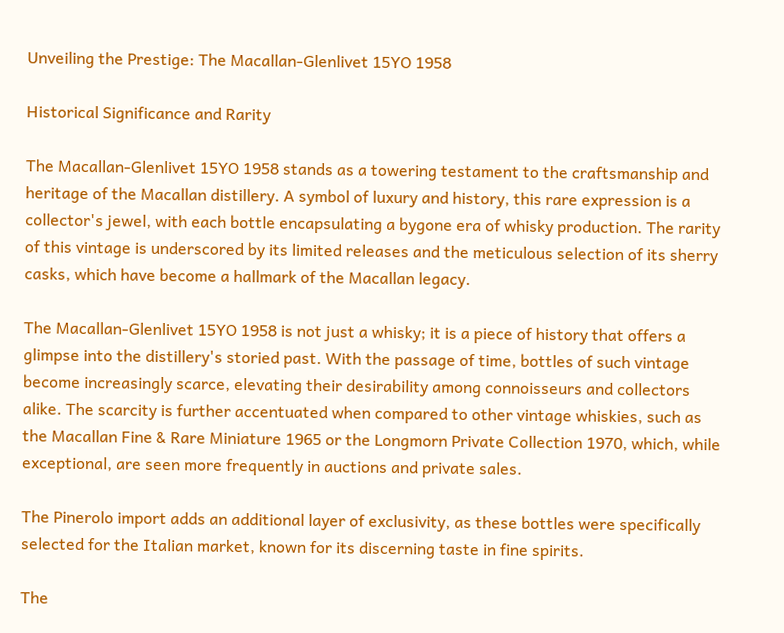Unveiling the Prestige: The Macallan-Glenlivet 15YO 1958

Historical Significance and Rarity

The Macallan-Glenlivet 15YO 1958 stands as a towering testament to the craftsmanship and heritage of the Macallan distillery. A symbol of luxury and history, this rare expression is a collector's jewel, with each bottle encapsulating a bygone era of whisky production. The rarity of this vintage is underscored by its limited releases and the meticulous selection of its sherry casks, which have become a hallmark of the Macallan legacy.

The Macallan-Glenlivet 15YO 1958 is not just a whisky; it is a piece of history that offers a glimpse into the distillery's storied past. With the passage of time, bottles of such vintage become increasingly scarce, elevating their desirability among connoisseurs and collectors alike. The scarcity is further accentuated when compared to other vintage whiskies, such as the Macallan Fine & Rare Miniature 1965 or the Longmorn Private Collection 1970, which, while exceptional, are seen more frequently in auctions and private sales.

The Pinerolo import adds an additional layer of exclusivity, as these bottles were specifically selected for the Italian market, known for its discerning taste in fine spirits.

The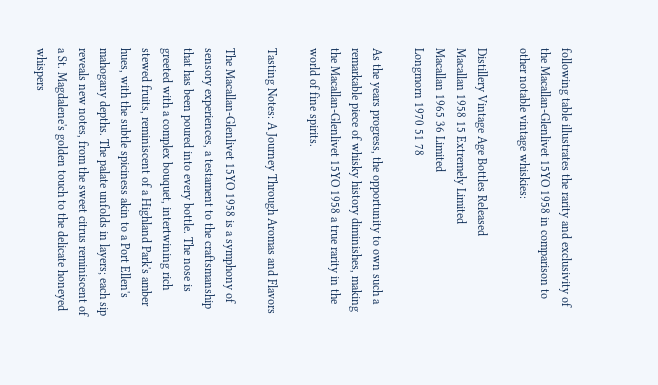following table illustrates the rarity and exclusivity of the Macallan-Glenlivet 15YO 1958 in comparison to other notable vintage whiskies:

Distillery Vintage Age Bottles Released
Macallan 1958 15 Extremely Limited
Macallan 1965 36 Limited
Longmorn 1970 51 78

As the years progress, the opportunity to own such a remarkable piece of whisky history diminishes, making the Macallan-Glenlivet 15YO 1958 a true rarity in the world of fine spirits.

Tasting Notes: A Journey Through Aromas and Flavors

The Macallan-Glenlivet 15YO 1958 is a symphony of sensory experiences, a testament to the craftsmanship that has been poured into every bottle. The nose is greeted with a complex bouquet, intertwining rich stewed fruits, reminiscent of a Highland Park's amber hues, with the subtle spiciness akin to a Port Ellen's mahogany depths. The palate unfolds in layers; each sip reveals new notes, from the sweet citrus reminiscent of a St. Magdalene's golden touch to the delicate honeyed whispers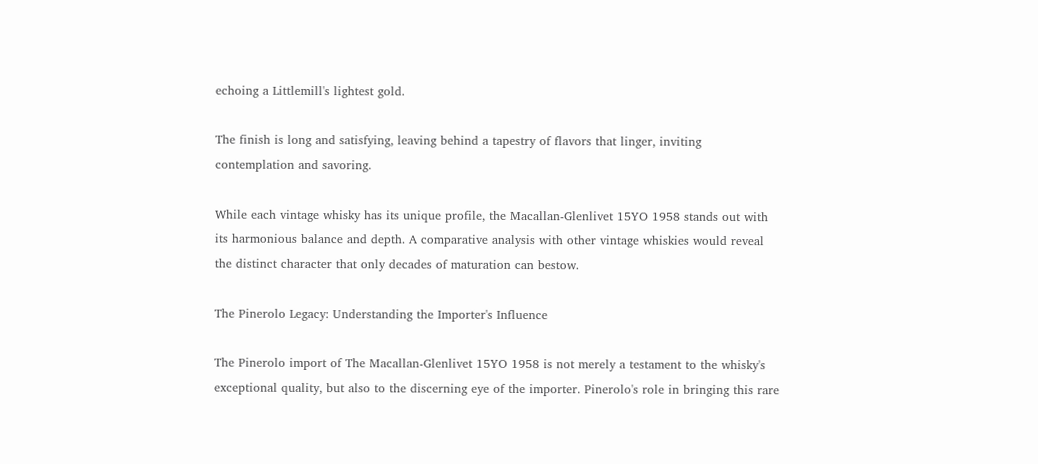echoing a Littlemill's lightest gold.

The finish is long and satisfying, leaving behind a tapestry of flavors that linger, inviting contemplation and savoring.

While each vintage whisky has its unique profile, the Macallan-Glenlivet 15YO 1958 stands out with its harmonious balance and depth. A comparative analysis with other vintage whiskies would reveal the distinct character that only decades of maturation can bestow.

The Pinerolo Legacy: Understanding the Importer's Influence

The Pinerolo import of The Macallan-Glenlivet 15YO 1958 is not merely a testament to the whisky's exceptional quality, but also to the discerning eye of the importer. Pinerolo's role in bringing this rare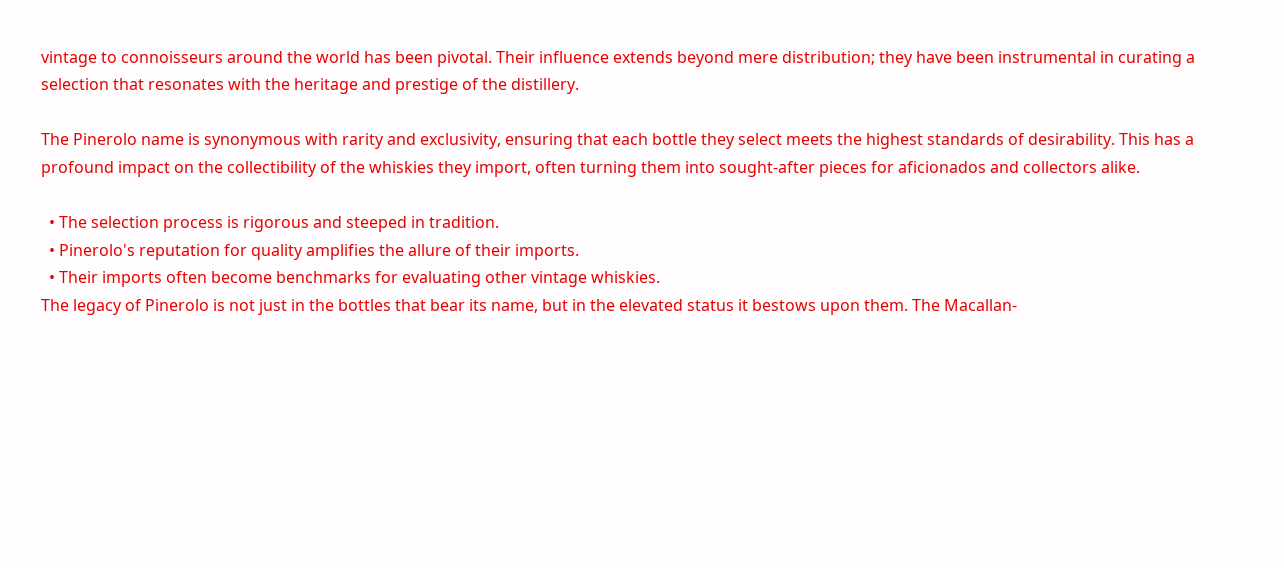vintage to connoisseurs around the world has been pivotal. Their influence extends beyond mere distribution; they have been instrumental in curating a selection that resonates with the heritage and prestige of the distillery.

The Pinerolo name is synonymous with rarity and exclusivity, ensuring that each bottle they select meets the highest standards of desirability. This has a profound impact on the collectibility of the whiskies they import, often turning them into sought-after pieces for aficionados and collectors alike.

  • The selection process is rigorous and steeped in tradition.
  • Pinerolo's reputation for quality amplifies the allure of their imports.
  • Their imports often become benchmarks for evaluating other vintage whiskies.
The legacy of Pinerolo is not just in the bottles that bear its name, but in the elevated status it bestows upon them. The Macallan-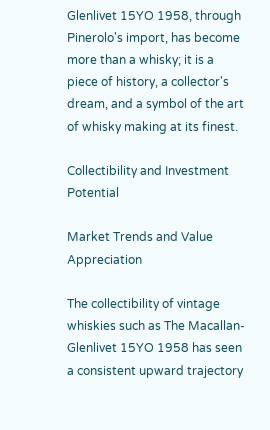Glenlivet 15YO 1958, through Pinerolo's import, has become more than a whisky; it is a piece of history, a collector's dream, and a symbol of the art of whisky making at its finest.

Collectibility and Investment Potential

Market Trends and Value Appreciation

The collectibility of vintage whiskies such as The Macallan-Glenlivet 15YO 1958 has seen a consistent upward trajectory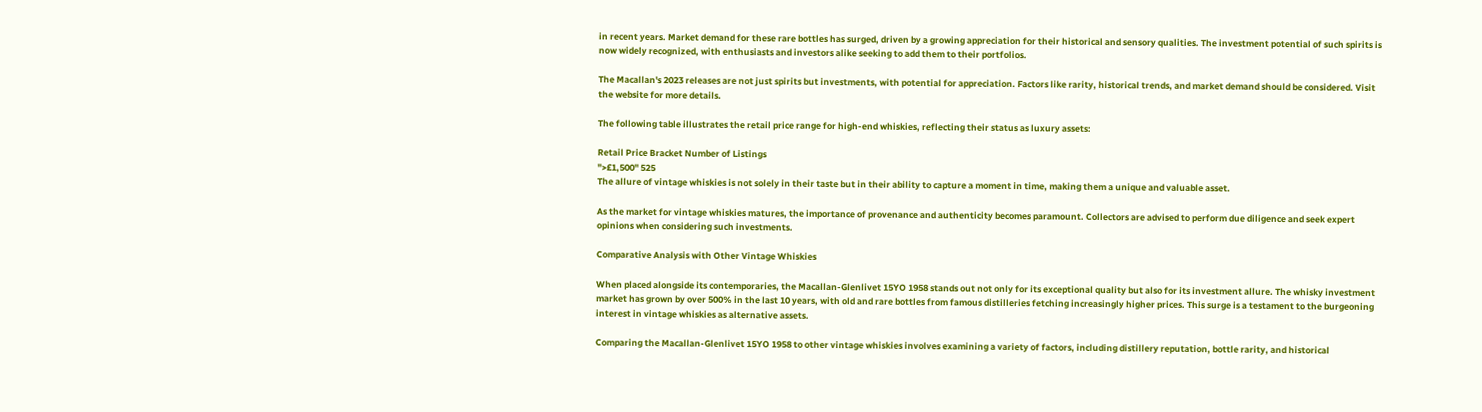in recent years. Market demand for these rare bottles has surged, driven by a growing appreciation for their historical and sensory qualities. The investment potential of such spirits is now widely recognized, with enthusiasts and investors alike seeking to add them to their portfolios.

The Macallan's 2023 releases are not just spirits but investments, with potential for appreciation. Factors like rarity, historical trends, and market demand should be considered. Visit the website for more details.

The following table illustrates the retail price range for high-end whiskies, reflecting their status as luxury assets:

Retail Price Bracket Number of Listings
">£1,500" 525
The allure of vintage whiskies is not solely in their taste but in their ability to capture a moment in time, making them a unique and valuable asset.

As the market for vintage whiskies matures, the importance of provenance and authenticity becomes paramount. Collectors are advised to perform due diligence and seek expert opinions when considering such investments.

Comparative Analysis with Other Vintage Whiskies

When placed alongside its contemporaries, the Macallan-Glenlivet 15YO 1958 stands out not only for its exceptional quality but also for its investment allure. The whisky investment market has grown by over 500% in the last 10 years, with old and rare bottles from famous distilleries fetching increasingly higher prices. This surge is a testament to the burgeoning interest in vintage whiskies as alternative assets.

Comparing the Macallan-Glenlivet 15YO 1958 to other vintage whiskies involves examining a variety of factors, including distillery reputation, bottle rarity, and historical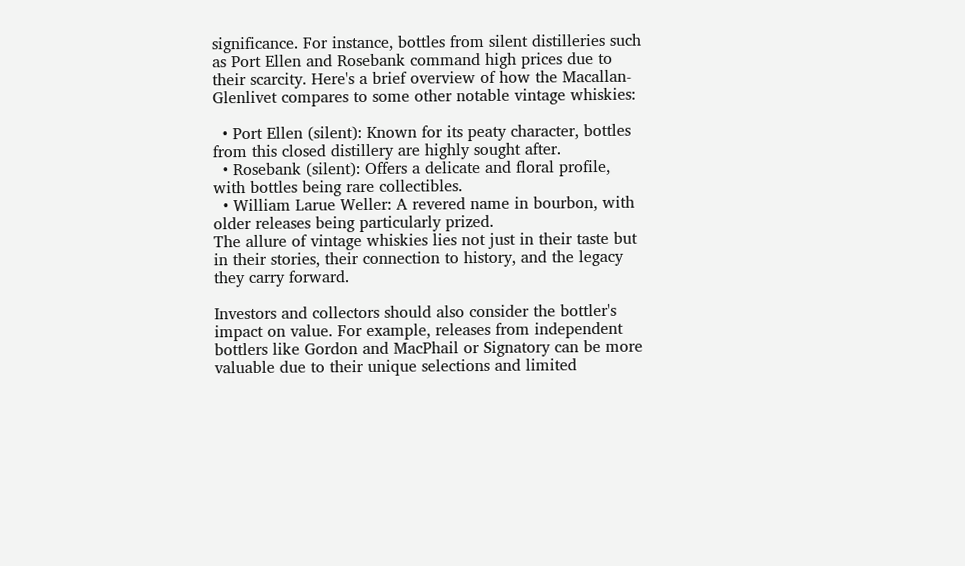significance. For instance, bottles from silent distilleries such as Port Ellen and Rosebank command high prices due to their scarcity. Here's a brief overview of how the Macallan-Glenlivet compares to some other notable vintage whiskies:

  • Port Ellen (silent): Known for its peaty character, bottles from this closed distillery are highly sought after.
  • Rosebank (silent): Offers a delicate and floral profile, with bottles being rare collectibles.
  • William Larue Weller: A revered name in bourbon, with older releases being particularly prized.
The allure of vintage whiskies lies not just in their taste but in their stories, their connection to history, and the legacy they carry forward.

Investors and collectors should also consider the bottler's impact on value. For example, releases from independent bottlers like Gordon and MacPhail or Signatory can be more valuable due to their unique selections and limited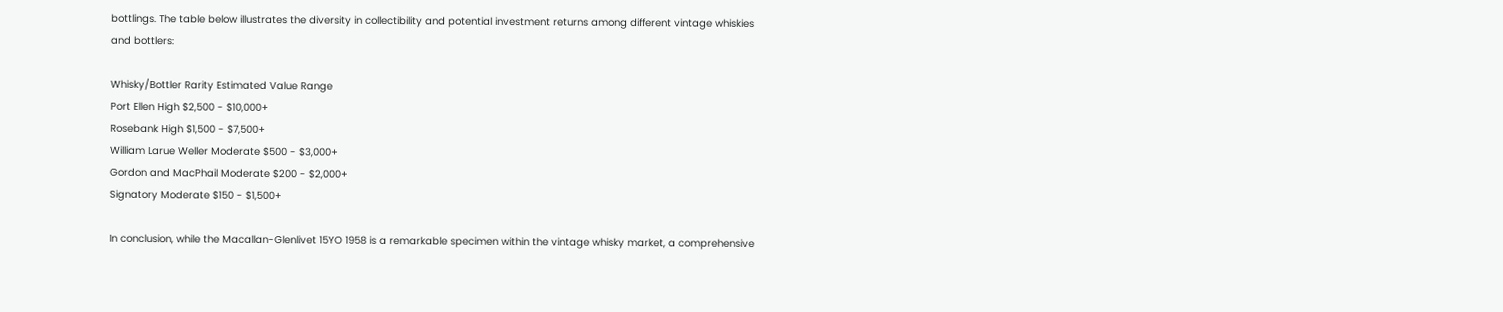bottlings. The table below illustrates the diversity in collectibility and potential investment returns among different vintage whiskies and bottlers:

Whisky/Bottler Rarity Estimated Value Range
Port Ellen High $2,500 - $10,000+
Rosebank High $1,500 - $7,500+
William Larue Weller Moderate $500 - $3,000+
Gordon and MacPhail Moderate $200 - $2,000+
Signatory Moderate $150 - $1,500+

In conclusion, while the Macallan-Glenlivet 15YO 1958 is a remarkable specimen within the vintage whisky market, a comprehensive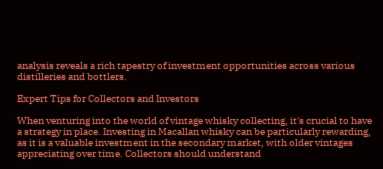analysis reveals a rich tapestry of investment opportunities across various distilleries and bottlers.

Expert Tips for Collectors and Investors

When venturing into the world of vintage whisky collecting, it's crucial to have a strategy in place. Investing in Macallan whisky can be particularly rewarding, as it is a valuable investment in the secondary market, with older vintages appreciating over time. Collectors should understand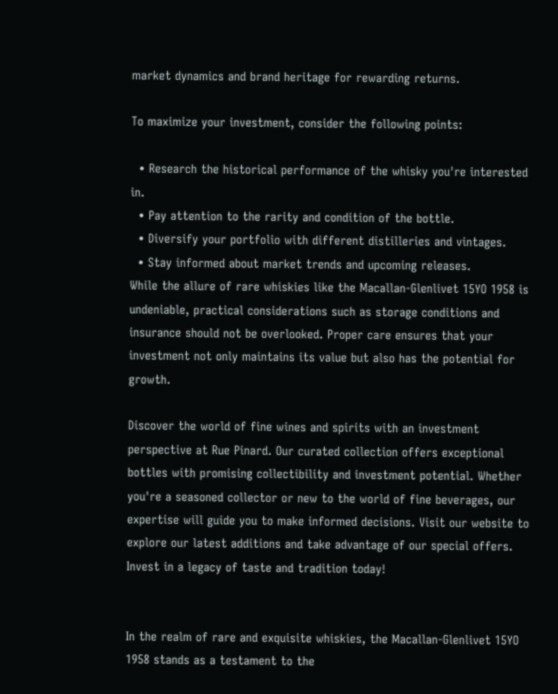market dynamics and brand heritage for rewarding returns.

To maximize your investment, consider the following points:

  • Research the historical performance of the whisky you're interested in.
  • Pay attention to the rarity and condition of the bottle.
  • Diversify your portfolio with different distilleries and vintages.
  • Stay informed about market trends and upcoming releases.
While the allure of rare whiskies like the Macallan-Glenlivet 15YO 1958 is undeniable, practical considerations such as storage conditions and insurance should not be overlooked. Proper care ensures that your investment not only maintains its value but also has the potential for growth.

Discover the world of fine wines and spirits with an investment perspective at Rue Pinard. Our curated collection offers exceptional bottles with promising collectibility and investment potential. Whether you're a seasoned collector or new to the world of fine beverages, our expertise will guide you to make informed decisions. Visit our website to explore our latest additions and take advantage of our special offers. Invest in a legacy of taste and tradition today!


In the realm of rare and exquisite whiskies, the Macallan-Glenlivet 15YO 1958 stands as a testament to the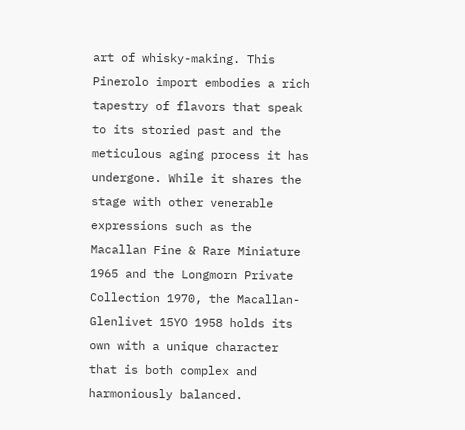art of whisky-making. This Pinerolo import embodies a rich tapestry of flavors that speak to its storied past and the meticulous aging process it has undergone. While it shares the stage with other venerable expressions such as the Macallan Fine & Rare Miniature 1965 and the Longmorn Private Collection 1970, the Macallan-Glenlivet 15YO 1958 holds its own with a unique character that is both complex and harmoniously balanced.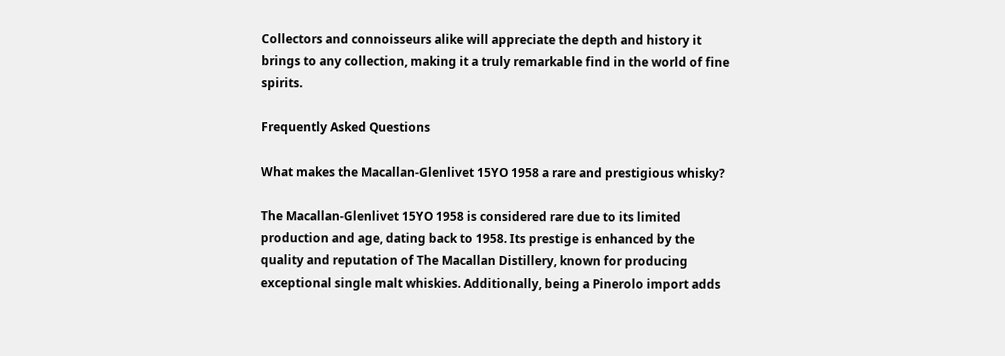Collectors and connoisseurs alike will appreciate the depth and history it brings to any collection, making it a truly remarkable find in the world of fine spirits.

Frequently Asked Questions

What makes the Macallan-Glenlivet 15YO 1958 a rare and prestigious whisky?

The Macallan-Glenlivet 15YO 1958 is considered rare due to its limited production and age, dating back to 1958. Its prestige is enhanced by the quality and reputation of The Macallan Distillery, known for producing exceptional single malt whiskies. Additionally, being a Pinerolo import adds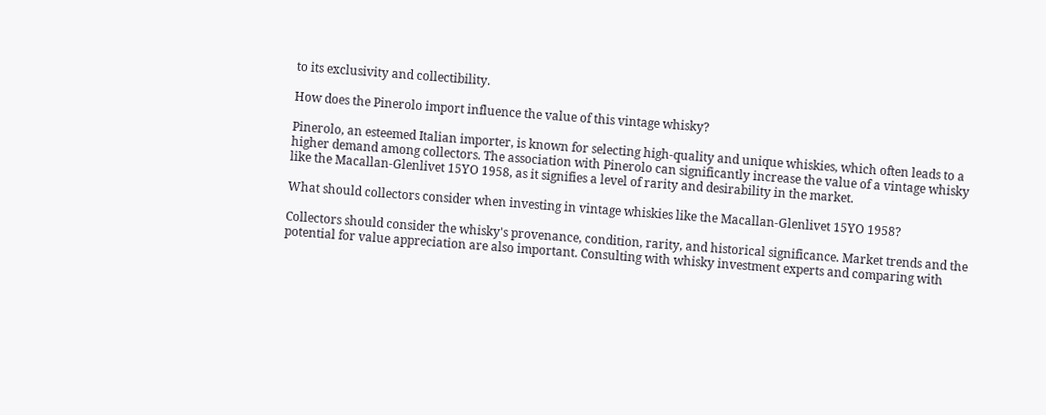to its exclusivity and collectibility.

How does the Pinerolo import influence the value of this vintage whisky?

Pinerolo, an esteemed Italian importer, is known for selecting high-quality and unique whiskies, which often leads to a higher demand among collectors. The association with Pinerolo can significantly increase the value of a vintage whisky like the Macallan-Glenlivet 15YO 1958, as it signifies a level of rarity and desirability in the market.

What should collectors consider when investing in vintage whiskies like the Macallan-Glenlivet 15YO 1958?

Collectors should consider the whisky's provenance, condition, rarity, and historical significance. Market trends and the potential for value appreciation are also important. Consulting with whisky investment experts and comparing with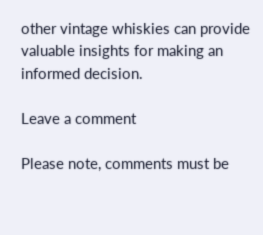other vintage whiskies can provide valuable insights for making an informed decision.

Leave a comment

Please note, comments must be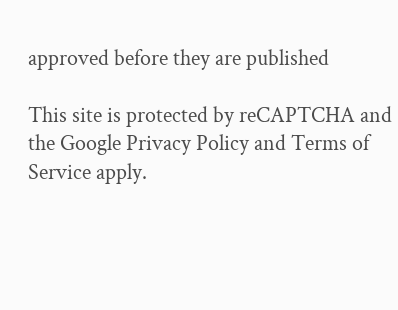approved before they are published

This site is protected by reCAPTCHA and the Google Privacy Policy and Terms of Service apply.